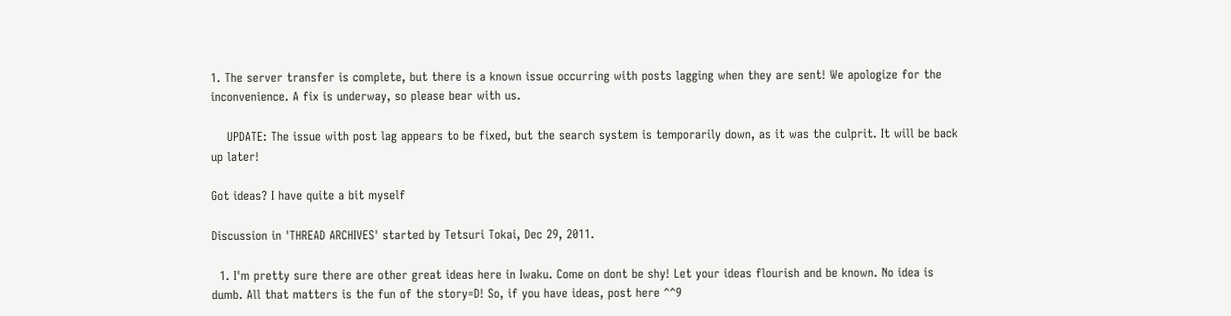1. The server transfer is complete, but there is a known issue occurring with posts lagging when they are sent! We apologize for the inconvenience. A fix is underway, so please bear with us.

    UPDATE: The issue with post lag appears to be fixed, but the search system is temporarily down, as it was the culprit. It will be back up later!

Got ideas? I have quite a bit myself

Discussion in 'THREAD ARCHIVES' started by Tetsuri Tokai, Dec 29, 2011.

  1. I'm pretty sure there are other great ideas here in Iwaku. Come on dont be shy! Let your ideas flourish and be known. No idea is dumb. All that matters is the fun of the story=D! So, if you have ideas, post here ^^9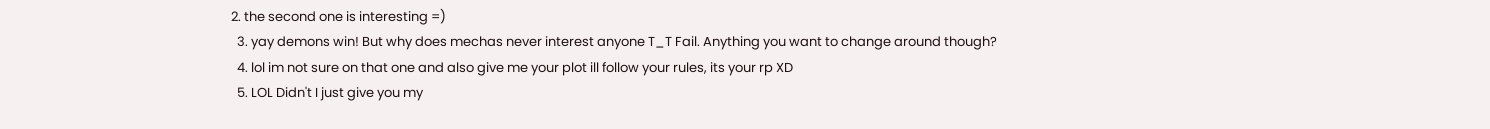2. the second one is interesting =)
  3. yay demons win! But why does mechas never interest anyone T_T Fail. Anything you want to change around though?
  4. lol im not sure on that one and also give me your plot ill follow your rules, its your rp XD
  5. LOL Didn't I just give you my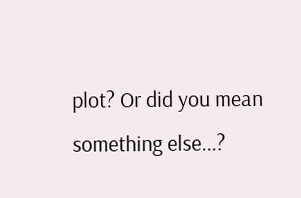plot? Or did you mean something else...?